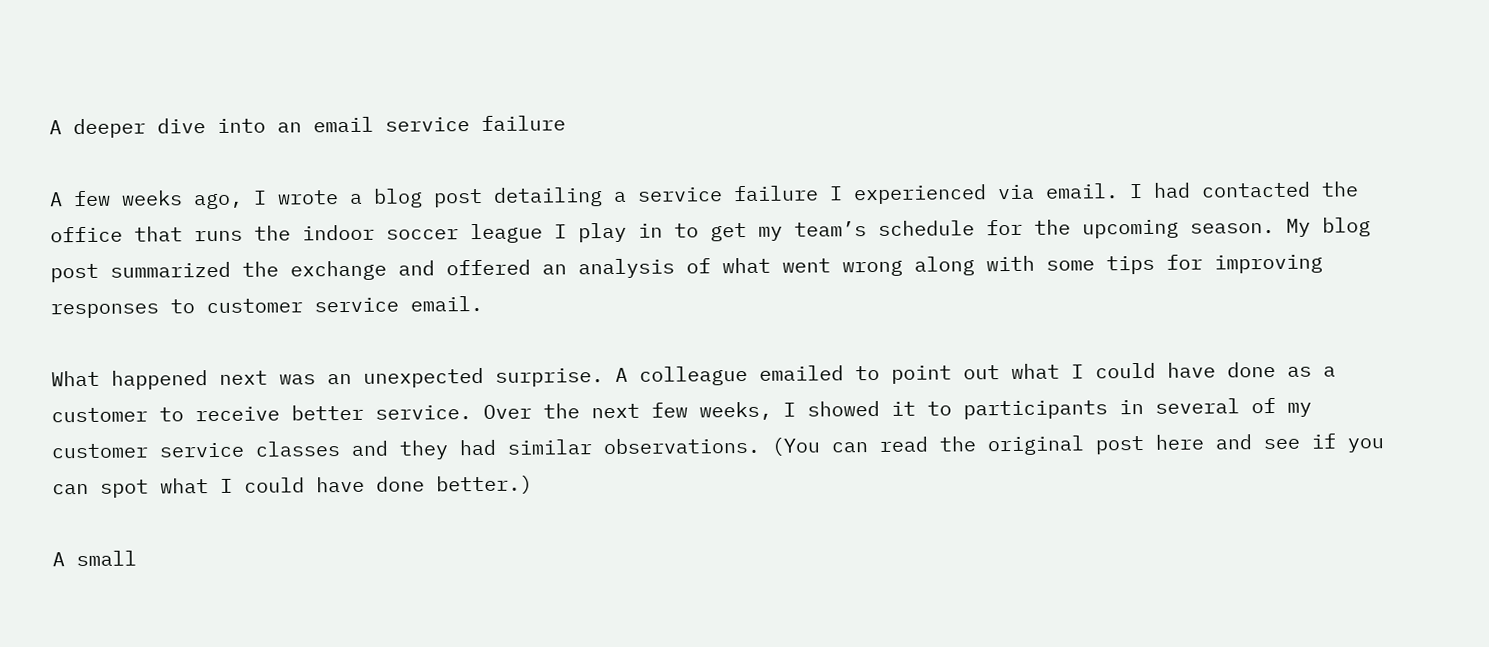A deeper dive into an email service failure

A few weeks ago, I wrote a blog post detailing a service failure I experienced via email. I had contacted the office that runs the indoor soccer league I play in to get my team’s schedule for the upcoming season. My blog post summarized the exchange and offered an analysis of what went wrong along with some tips for improving responses to customer service email.

What happened next was an unexpected surprise. A colleague emailed to point out what I could have done as a customer to receive better service. Over the next few weeks, I showed it to participants in several of my customer service classes and they had similar observations. (You can read the original post here and see if you can spot what I could have done better.)

A small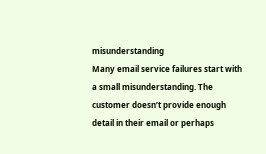misunderstanding
Many email service failures start with a small misunderstanding. The customer doesn’t provide enough detail in their email or perhaps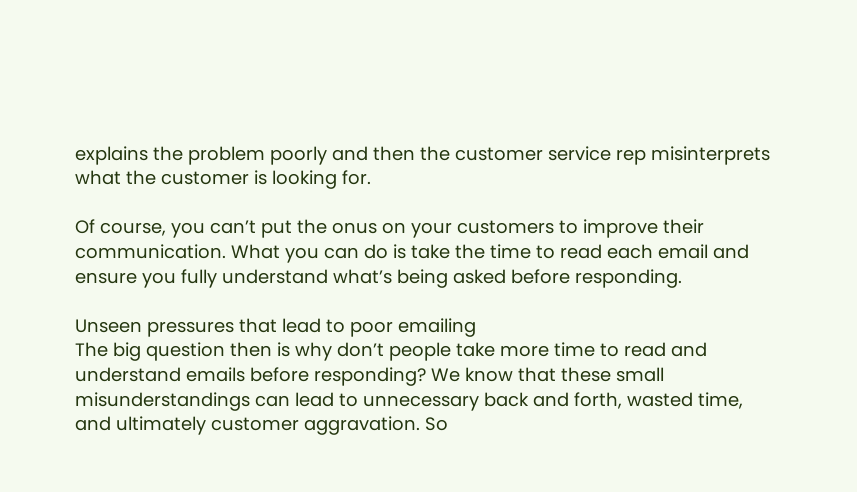explains the problem poorly and then the customer service rep misinterprets what the customer is looking for.

Of course, you can’t put the onus on your customers to improve their communication. What you can do is take the time to read each email and ensure you fully understand what’s being asked before responding.

Unseen pressures that lead to poor emailing
The big question then is why don’t people take more time to read and understand emails before responding? We know that these small misunderstandings can lead to unnecessary back and forth, wasted time, and ultimately customer aggravation. So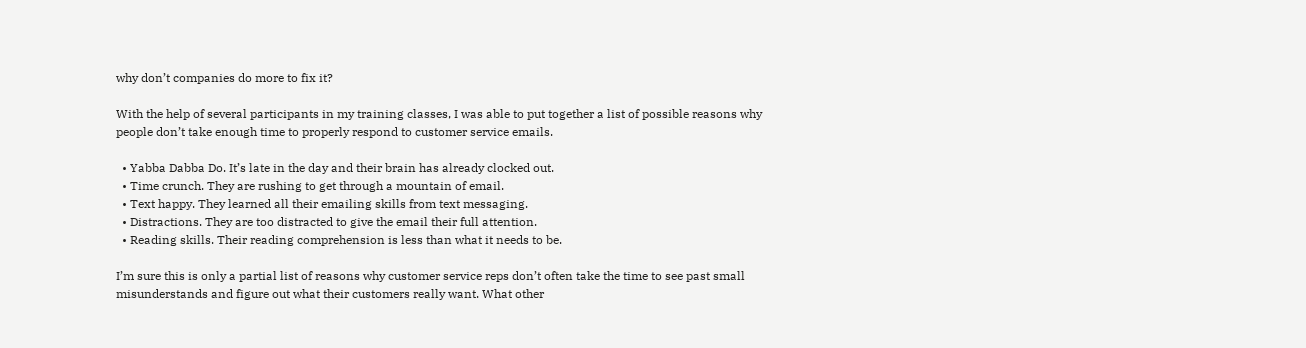why don’t companies do more to fix it?

With the help of several participants in my training classes, I was able to put together a list of possible reasons why people don’t take enough time to properly respond to customer service emails.

  • Yabba Dabba Do. It’s late in the day and their brain has already clocked out.
  • Time crunch. They are rushing to get through a mountain of email.
  • Text happy. They learned all their emailing skills from text messaging.
  • Distractions. They are too distracted to give the email their full attention.
  • Reading skills. Their reading comprehension is less than what it needs to be.

I’m sure this is only a partial list of reasons why customer service reps don’t often take the time to see past small misunderstands and figure out what their customers really want. What other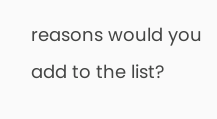reasons would you add to the list?